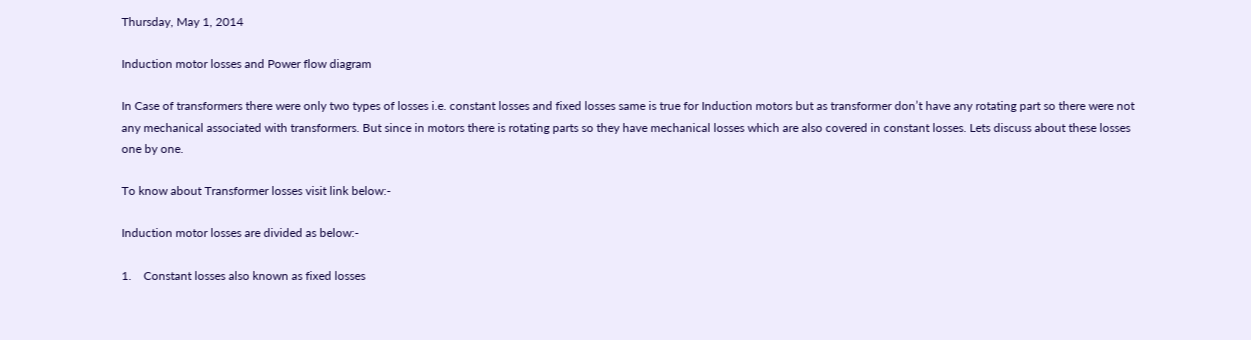Thursday, May 1, 2014

Induction motor losses and Power flow diagram

In Case of transformers there were only two types of losses i.e. constant losses and fixed losses same is true for Induction motors but as transformer don’t have any rotating part so there were not any mechanical associated with transformers. But since in motors there is rotating parts so they have mechanical losses which are also covered in constant losses. Lets discuss about these losses one by one.

To know about Transformer losses visit link below:-

Induction motor losses are divided as below:-

1.    Constant losses also known as fixed losses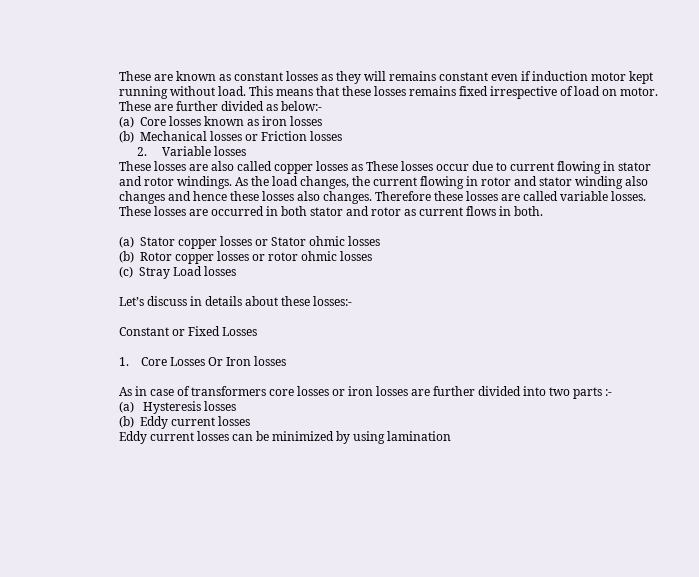These are known as constant losses as they will remains constant even if induction motor kept running without load. This means that these losses remains fixed irrespective of load on motor. These are further divided as below:-
(a)  Core losses known as iron losses
(b)  Mechanical losses or Friction losses
      2.     Variable losses
These losses are also called copper losses as These losses occur due to current flowing in stator and rotor windings. As the load changes, the current flowing in rotor and stator winding also changes and hence these losses also changes. Therefore these losses are called variable losses. These losses are occurred in both stator and rotor as current flows in both.

(a)  Stator copper losses or Stator ohmic losses
(b)  Rotor copper losses or rotor ohmic losses
(c)  Stray Load losses

Let’s discuss in details about these losses:-

Constant or Fixed Losses

1.    Core Losses Or Iron losses

As in case of transformers core losses or iron losses are further divided into two parts :-
(a)   Hysteresis losses
(b)  Eddy current losses
Eddy current losses can be minimized by using lamination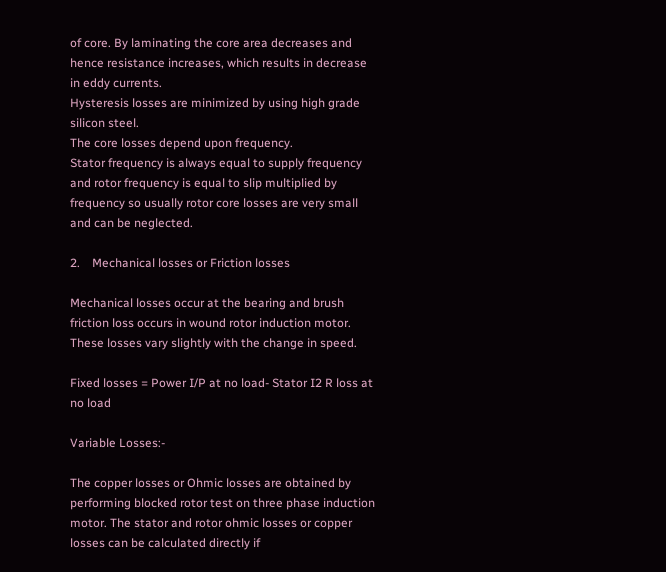of core. By laminating the core area decreases and hence resistance increases, which results in decrease in eddy currents.
Hysteresis losses are minimized by using high grade silicon steel.
The core losses depend upon frequency.
Stator frequency is always equal to supply frequency and rotor frequency is equal to slip multiplied by frequency so usually rotor core losses are very small and can be neglected.

2.    Mechanical losses or Friction losses

Mechanical losses occur at the bearing and brush friction loss occurs in wound rotor induction motor. These losses vary slightly with the change in speed.

Fixed losses = Power I/P at no load- Stator I2 R loss at no load

Variable Losses:-

The copper losses or Ohmic losses are obtained by performing blocked rotor test on three phase induction motor. The stator and rotor ohmic losses or copper losses can be calculated directly if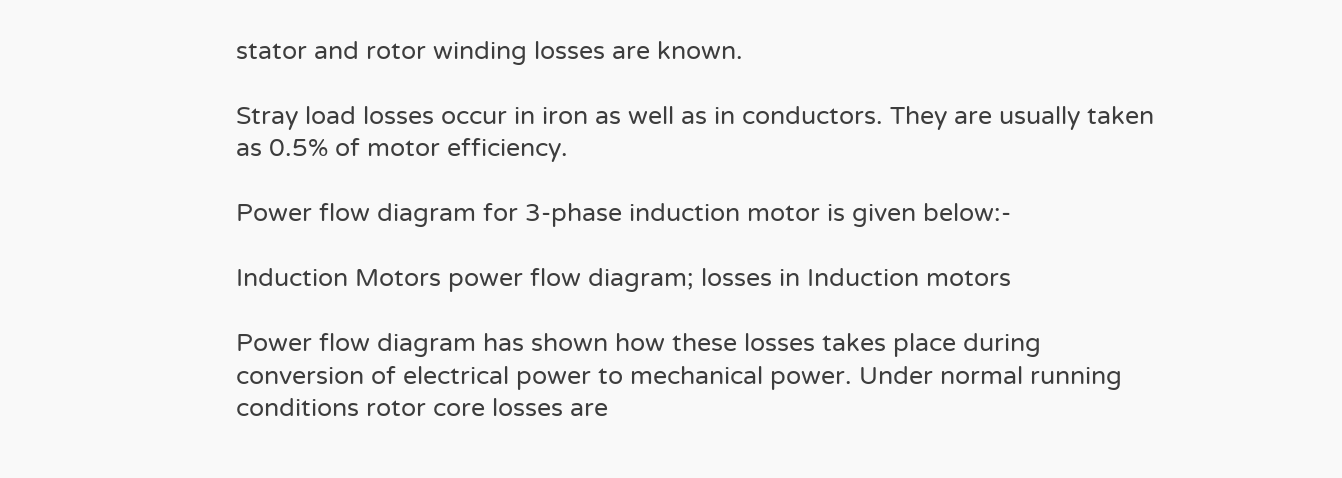stator and rotor winding losses are known.

Stray load losses occur in iron as well as in conductors. They are usually taken as 0.5% of motor efficiency.

Power flow diagram for 3-phase induction motor is given below:-

Induction Motors power flow diagram; losses in Induction motors

Power flow diagram has shown how these losses takes place during conversion of electrical power to mechanical power. Under normal running conditions rotor core losses are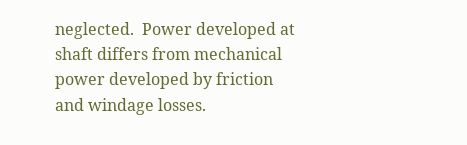neglected.  Power developed at shaft differs from mechanical power developed by friction and windage losses.